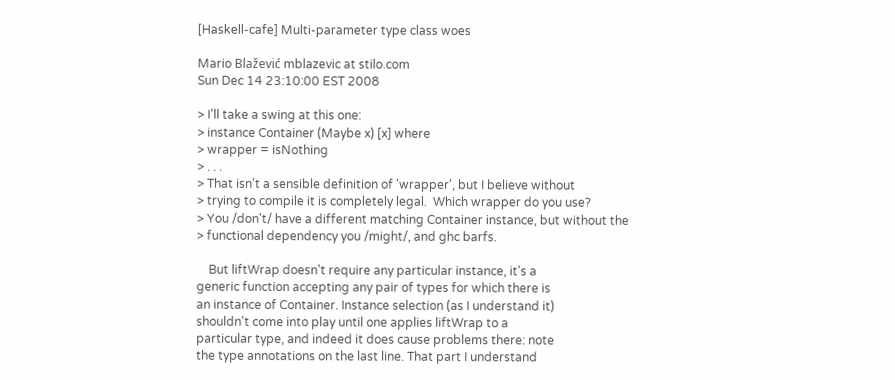[Haskell-cafe] Multi-parameter type class woes

Mario Blažević mblazevic at stilo.com
Sun Dec 14 23:10:00 EST 2008

> I'll take a swing at this one:
> instance Container (Maybe x) [x] where
> wrapper = isNothing
> . . .
> That isn't a sensible definition of 'wrapper', but I believe without
> trying to compile it is completely legal.  Which wrapper do you use?
> You /don't/ have a different matching Container instance, but without the
> functional dependency you /might/, and ghc barfs.

    But liftWrap doesn't require any particular instance, it's a
generic function accepting any pair of types for which there is
an instance of Container. Instance selection (as I understand it)
shouldn't come into play until one applies liftWrap to a
particular type, and indeed it does cause problems there: note
the type annotations on the last line. That part I understand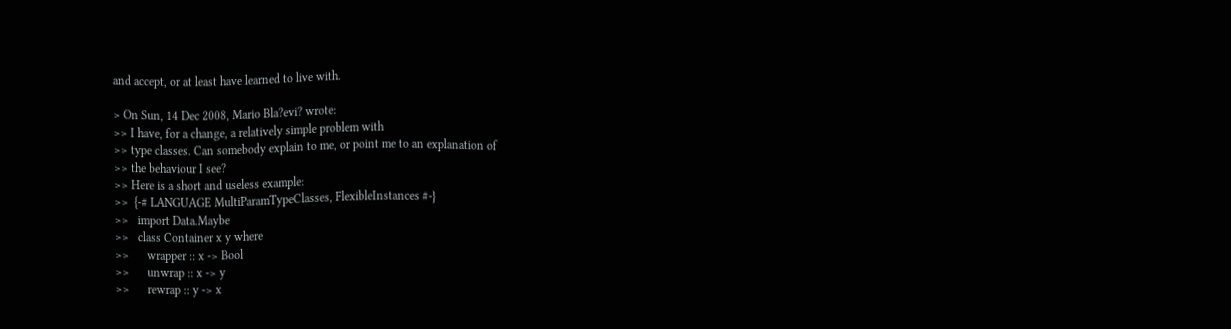and accept, or at least have learned to live with.

> On Sun, 14 Dec 2008, Mario Bla?evi? wrote:
>> I have, for a change, a relatively simple problem with
>> type classes. Can somebody explain to me, or point me to an explanation of
>> the behaviour I see?
>> Here is a short and useless example:
>>  {-# LANGUAGE MultiParamTypeClasses, FlexibleInstances #-}
>>   import Data.Maybe
>>   class Container x y where
>>      wrapper :: x -> Bool
>>      unwrap :: x -> y
>>      rewrap :: y -> x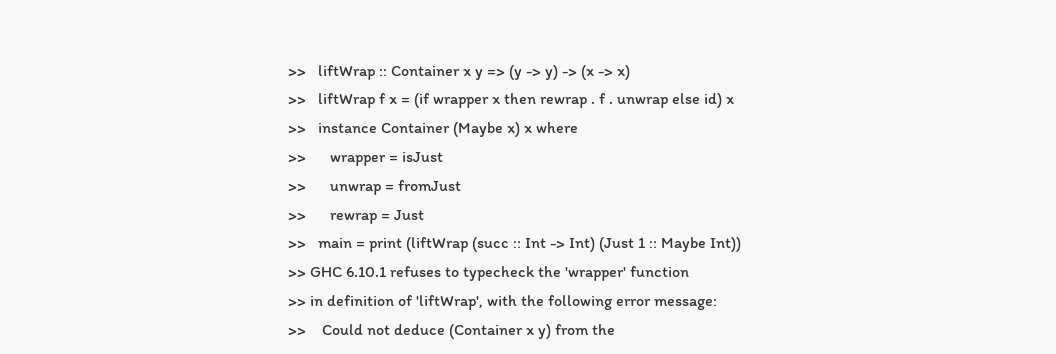>>   liftWrap :: Container x y => (y -> y) -> (x -> x)
>>   liftWrap f x = (if wrapper x then rewrap . f . unwrap else id) x
>>   instance Container (Maybe x) x where
>>      wrapper = isJust
>>      unwrap = fromJust
>>      rewrap = Just
>>   main = print (liftWrap (succ :: Int -> Int) (Just 1 :: Maybe Int))
>> GHC 6.10.1 refuses to typecheck the 'wrapper' function
>> in definition of 'liftWrap', with the following error message:
>>    Could not deduce (Container x y) from the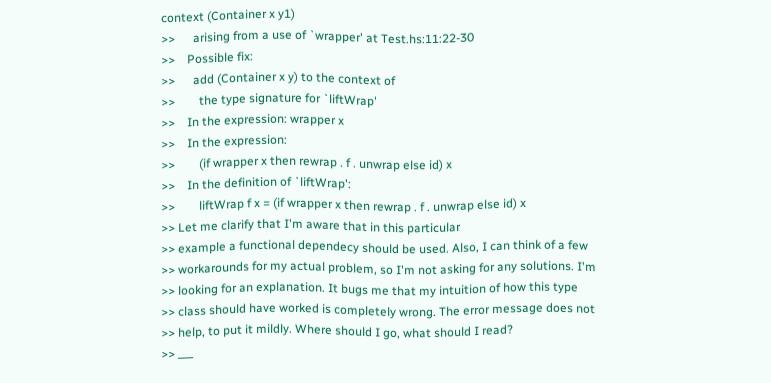context (Container x y1)
>>      arising from a use of `wrapper' at Test.hs:11:22-30
>>    Possible fix:
>>      add (Container x y) to the context of
>>        the type signature for `liftWrap'
>>    In the expression: wrapper x
>>    In the expression:
>>        (if wrapper x then rewrap . f . unwrap else id) x
>>    In the definition of `liftWrap':
>>        liftWrap f x = (if wrapper x then rewrap . f . unwrap else id) x
>> Let me clarify that I'm aware that in this particular
>> example a functional dependecy should be used. Also, I can think of a few
>> workarounds for my actual problem, so I'm not asking for any solutions. I'm
>> looking for an explanation. It bugs me that my intuition of how this type
>> class should have worked is completely wrong. The error message does not
>> help, to put it mildly. Where should I go, what should I read?
>> ___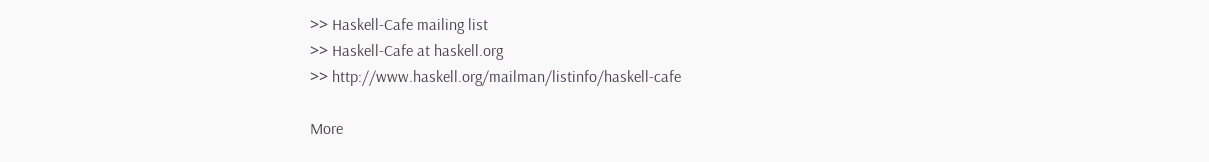>> Haskell-Cafe mailing list
>> Haskell-Cafe at haskell.org
>> http://www.haskell.org/mailman/listinfo/haskell-cafe

More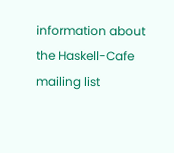information about the Haskell-Cafe mailing list